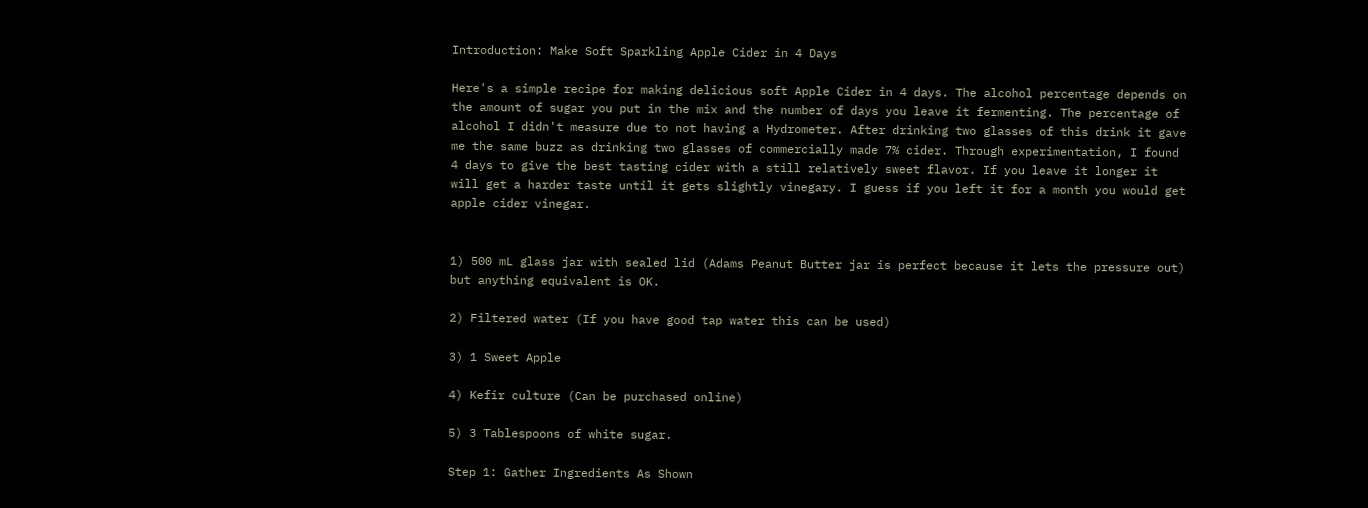Introduction: Make Soft Sparkling Apple Cider in 4 Days

Here's a simple recipe for making delicious soft Apple Cider in 4 days. The alcohol percentage depends on the amount of sugar you put in the mix and the number of days you leave it fermenting. The percentage of alcohol I didn't measure due to not having a Hydrometer. After drinking two glasses of this drink it gave me the same buzz as drinking two glasses of commercially made 7% cider. Through experimentation, I found 4 days to give the best tasting cider with a still relatively sweet flavor. If you leave it longer it will get a harder taste until it gets slightly vinegary. I guess if you left it for a month you would get apple cider vinegar.


1) 500 mL glass jar with sealed lid (Adams Peanut Butter jar is perfect because it lets the pressure out) but anything equivalent is OK.

2) Filtered water (If you have good tap water this can be used)

3) 1 Sweet Apple

4) Kefir culture (Can be purchased online)

5) 3 Tablespoons of white sugar.

Step 1: Gather Ingredients As Shown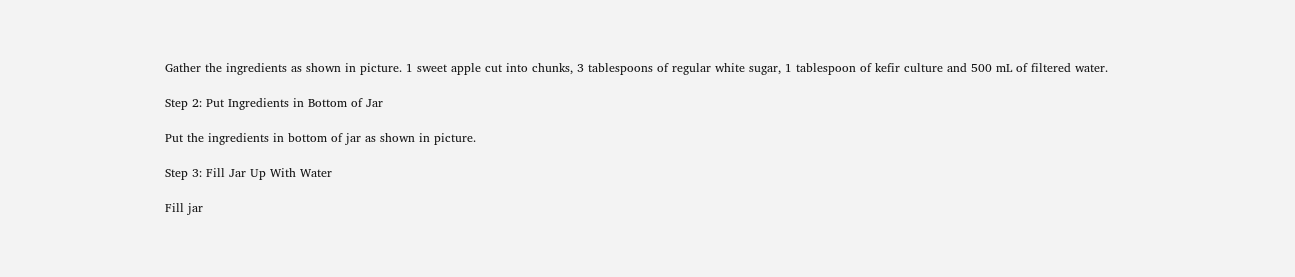Gather the ingredients as shown in picture. 1 sweet apple cut into chunks, 3 tablespoons of regular white sugar, 1 tablespoon of kefir culture and 500 mL of filtered water.

Step 2: Put Ingredients in Bottom of Jar

Put the ingredients in bottom of jar as shown in picture.

Step 3: Fill Jar Up With Water

Fill jar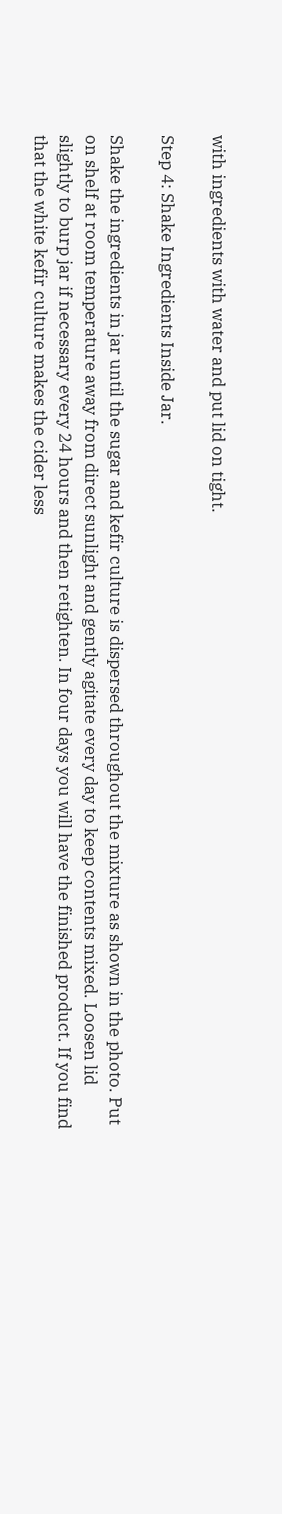with ingredients with water and put lid on tight.

Step 4: Shake Ingredients Inside Jar.

Shake the ingredients in jar until the sugar and kefir culture is dispersed throughout the mixture as shown in the photo. Put on shelf at room temperature away from direct sunlight and gently agitate every day to keep contents mixed. Loosen lid slightly to burp jar if necessary every 24 hours and then retighten. In four days you will have the finished product. If you find that the white kefir culture makes the cider less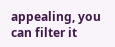appealing, you can filter it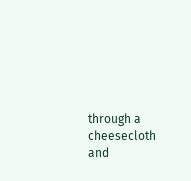through a cheesecloth and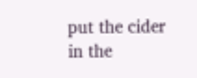put the cider in the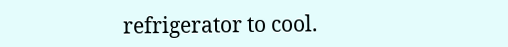refrigerator to cool.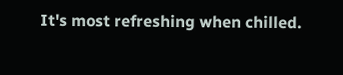It's most refreshing when chilled.